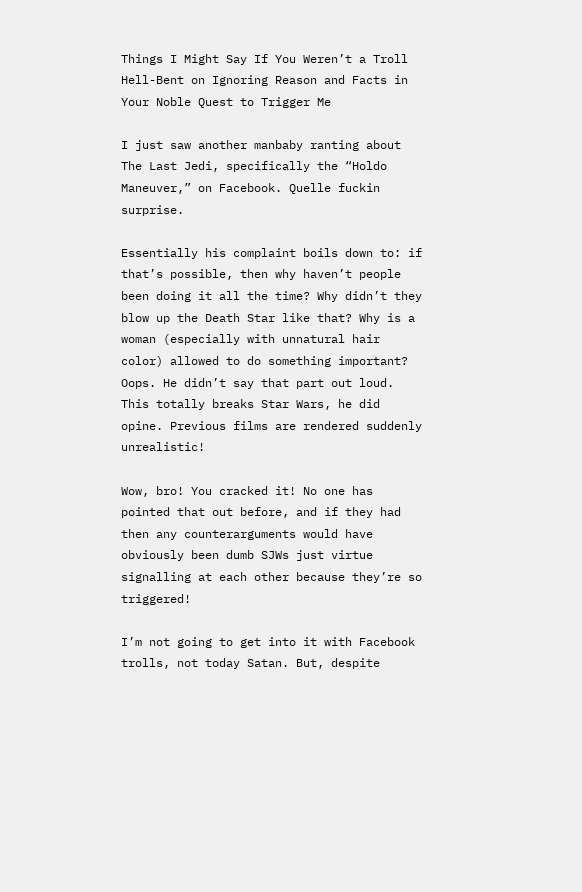Things I Might Say If You Weren’t a Troll Hell-Bent on Ignoring Reason and Facts in Your Noble Quest to Trigger Me

I just saw another manbaby ranting about The Last Jedi, specifically the “Holdo Maneuver,” on Facebook. Quelle fuckin surprise.

Essentially his complaint boils down to: if that’s possible, then why haven’t people been doing it all the time? Why didn’t they blow up the Death Star like that? Why is a woman (especially with unnatural hair color) allowed to do something important? Oops. He didn’t say that part out loud. This totally breaks Star Wars, he did opine. Previous films are rendered suddenly unrealistic!

Wow, bro! You cracked it! No one has pointed that out before, and if they had then any counterarguments would have obviously been dumb SJWs just virtue signalling at each other because they’re so triggered!

I’m not going to get into it with Facebook trolls, not today Satan. But, despite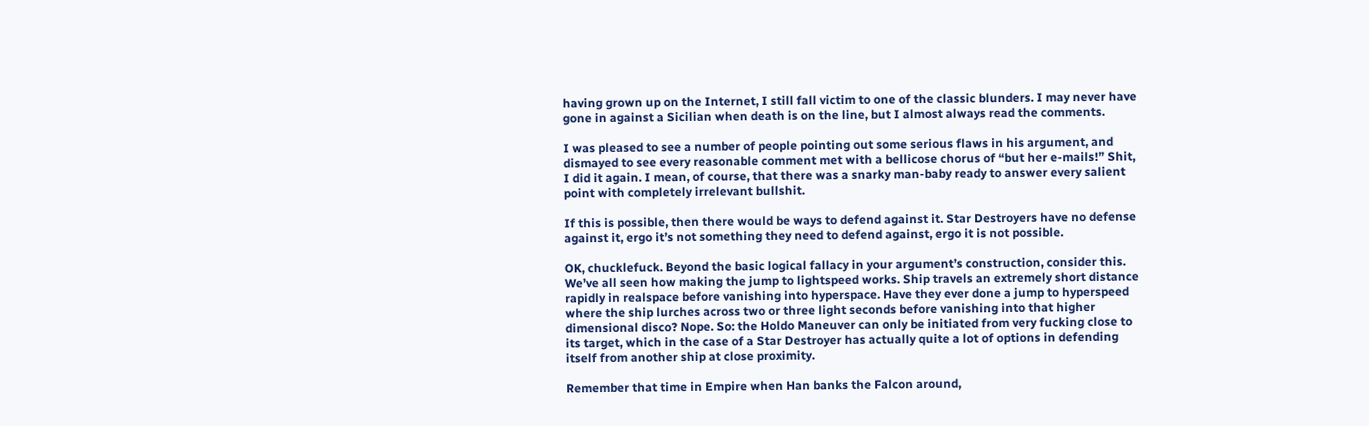having grown up on the Internet, I still fall victim to one of the classic blunders. I may never have gone in against a Sicilian when death is on the line, but I almost always read the comments.

I was pleased to see a number of people pointing out some serious flaws in his argument, and dismayed to see every reasonable comment met with a bellicose chorus of “but her e-mails!” Shit, I did it again. I mean, of course, that there was a snarky man-baby ready to answer every salient point with completely irrelevant bullshit.

If this is possible, then there would be ways to defend against it. Star Destroyers have no defense against it, ergo it’s not something they need to defend against, ergo it is not possible.

OK, chucklefuck. Beyond the basic logical fallacy in your argument’s construction, consider this. We’ve all seen how making the jump to lightspeed works. Ship travels an extremely short distance rapidly in realspace before vanishing into hyperspace. Have they ever done a jump to hyperspeed where the ship lurches across two or three light seconds before vanishing into that higher dimensional disco? Nope. So: the Holdo Maneuver can only be initiated from very fucking close to its target, which in the case of a Star Destroyer has actually quite a lot of options in defending itself from another ship at close proximity.

Remember that time in Empire when Han banks the Falcon around,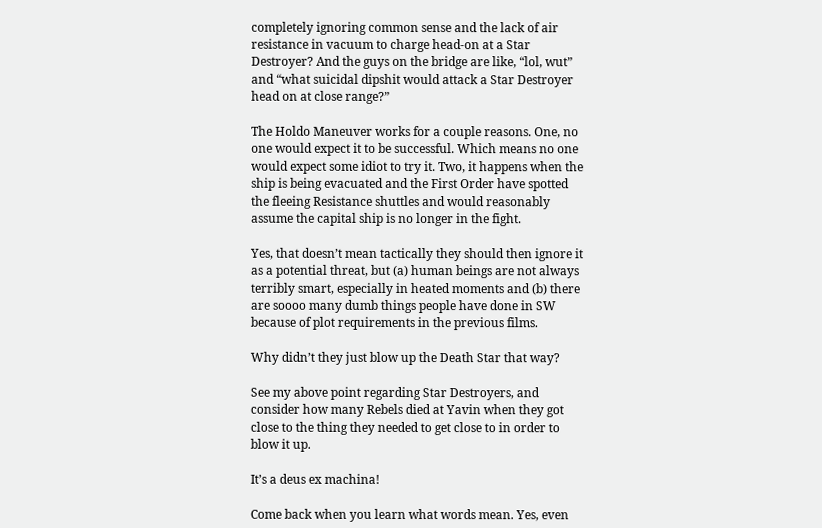completely ignoring common sense and the lack of air resistance in vacuum to charge head-on at a Star Destroyer? And the guys on the bridge are like, “lol, wut” and “what suicidal dipshit would attack a Star Destroyer head on at close range?”

The Holdo Maneuver works for a couple reasons. One, no one would expect it to be successful. Which means no one would expect some idiot to try it. Two, it happens when the ship is being evacuated and the First Order have spotted the fleeing Resistance shuttles and would reasonably assume the capital ship is no longer in the fight.

Yes, that doesn’t mean tactically they should then ignore it as a potential threat, but (a) human beings are not always terribly smart, especially in heated moments and (b) there are soooo many dumb things people have done in SW because of plot requirements in the previous films.

Why didn’t they just blow up the Death Star that way?

See my above point regarding Star Destroyers, and consider how many Rebels died at Yavin when they got close to the thing they needed to get close to in order to blow it up.

It’s a deus ex machina!

Come back when you learn what words mean. Yes, even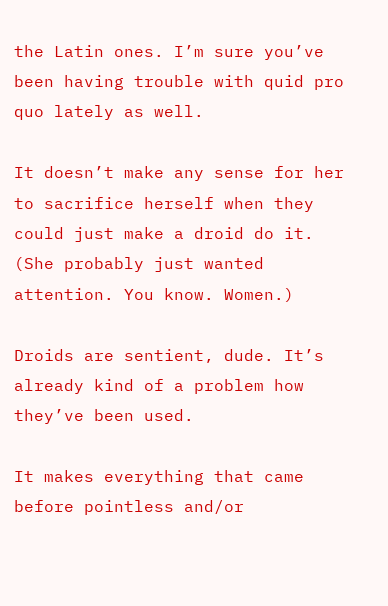the Latin ones. I’m sure you’ve been having trouble with quid pro quo lately as well.

It doesn’t make any sense for her to sacrifice herself when they could just make a droid do it. (She probably just wanted attention. You know. Women.)

Droids are sentient, dude. It’s already kind of a problem how they’ve been used.

It makes everything that came before pointless and/or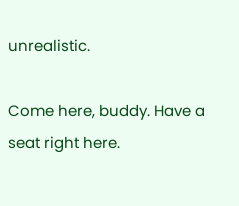unrealistic.

Come here, buddy. Have a seat right here.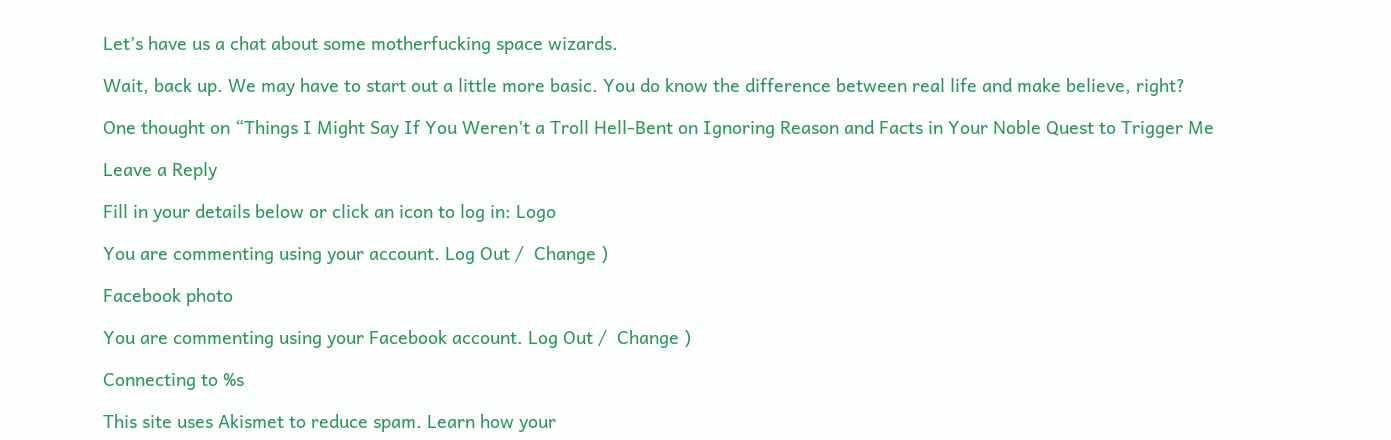Let’s have us a chat about some motherfucking space wizards.

Wait, back up. We may have to start out a little more basic. You do know the difference between real life and make believe, right?

One thought on “Things I Might Say If You Weren’t a Troll Hell-Bent on Ignoring Reason and Facts in Your Noble Quest to Trigger Me

Leave a Reply

Fill in your details below or click an icon to log in: Logo

You are commenting using your account. Log Out /  Change )

Facebook photo

You are commenting using your Facebook account. Log Out /  Change )

Connecting to %s

This site uses Akismet to reduce spam. Learn how your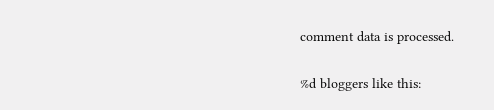comment data is processed.

%d bloggers like this: